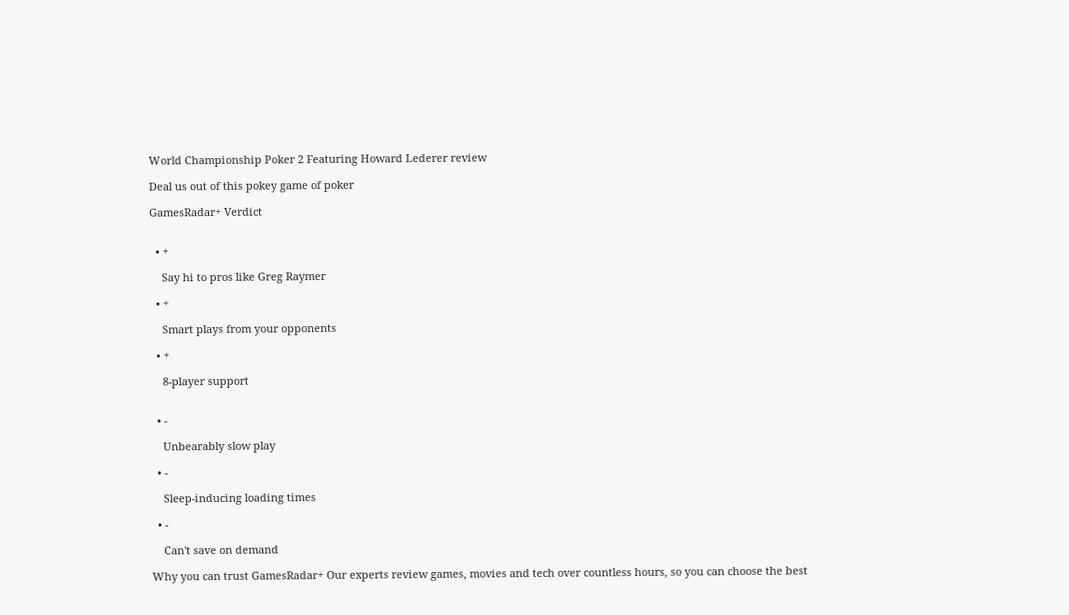World Championship Poker 2 Featuring Howard Lederer review

Deal us out of this pokey game of poker

GamesRadar+ Verdict


  • +

    Say hi to pros like Greg Raymer

  • +

    Smart plays from your opponents

  • +

    8-player support


  • -

    Unbearably slow play

  • -

    Sleep-inducing loading times

  • -

    Can't save on demand

Why you can trust GamesRadar+ Our experts review games, movies and tech over countless hours, so you can choose the best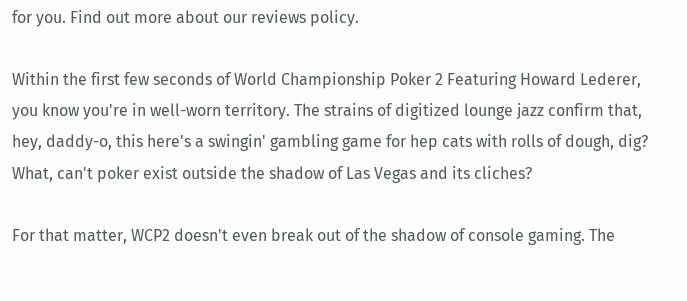for you. Find out more about our reviews policy.

Within the first few seconds of World Championship Poker 2 Featuring Howard Lederer, you know you're in well-worn territory. The strains of digitized lounge jazz confirm that, hey, daddy-o, this here's a swingin' gambling game for hep cats with rolls of dough, dig? What, can't poker exist outside the shadow of Las Vegas and its cliches?

For that matter, WCP2 doesn't even break out of the shadow of console gaming. The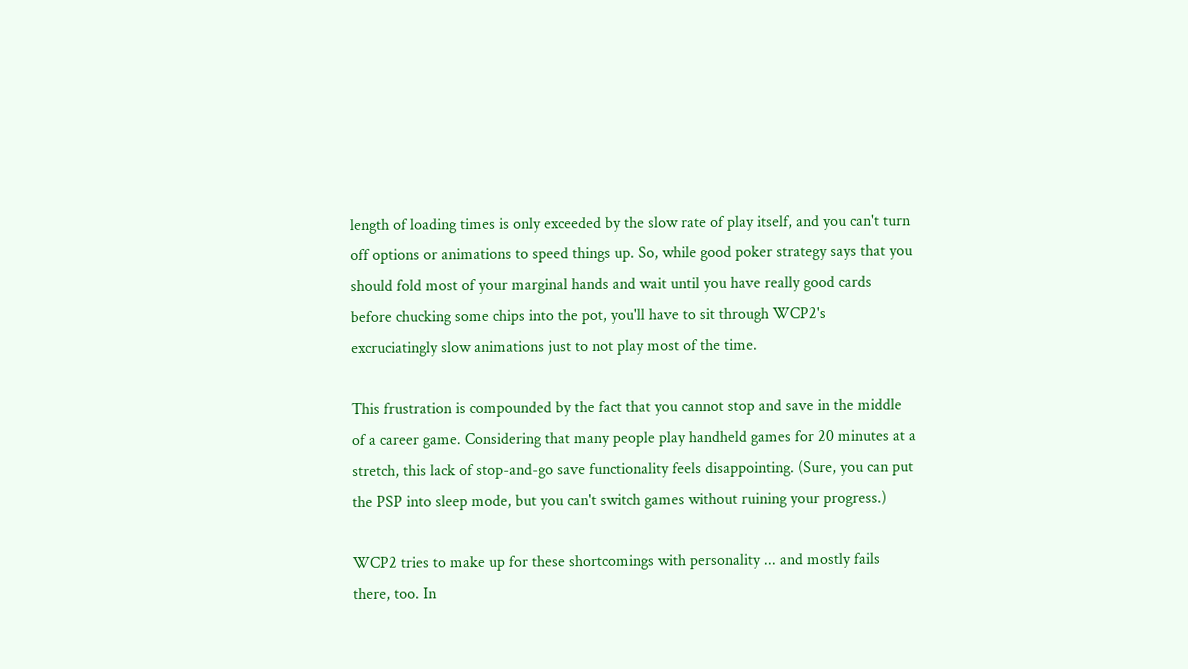length of loading times is only exceeded by the slow rate of play itself, and you can't turn off options or animations to speed things up. So, while good poker strategy says that you should fold most of your marginal hands and wait until you have really good cards before chucking some chips into the pot, you'll have to sit through WCP2's excruciatingly slow animations just to not play most of the time.

This frustration is compounded by the fact that you cannot stop and save in the middle of a career game. Considering that many people play handheld games for 20 minutes at a stretch, this lack of stop-and-go save functionality feels disappointing. (Sure, you can put the PSP into sleep mode, but you can't switch games without ruining your progress.)

WCP2 tries to make up for these shortcomings with personality ... and mostly fails there, too. In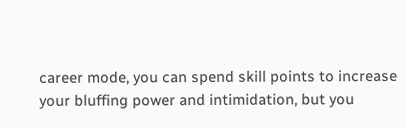career mode, you can spend skill points to increase your bluffing power and intimidation, but you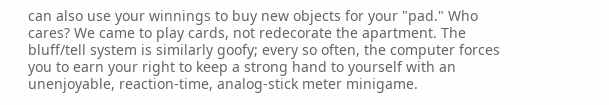can also use your winnings to buy new objects for your "pad." Who cares? We came to play cards, not redecorate the apartment. The bluff/tell system is similarly goofy; every so often, the computer forces you to earn your right to keep a strong hand to yourself with an unenjoyable, reaction-time, analog-stick meter minigame.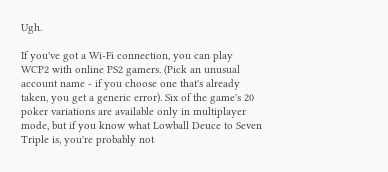Ugh.

If you've got a Wi-Fi connection, you can play WCP2 with online PS2 gamers. (Pick an unusual account name - if you choose one that's already taken, you get a generic error). Six of the game's 20 poker variations are available only in multiplayer mode, but if you know what Lowball Deuce to Seven Triple is, you're probably not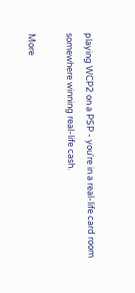playing WCP2 on a PSP - you're in a real-life card room somewhere winning real-life cash.

More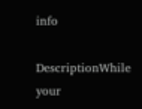info

DescriptionWhile your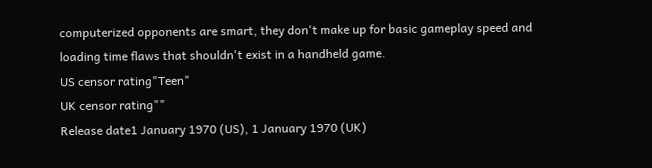computerized opponents are smart, they don't make up for basic gameplay speed and loading time flaws that shouldn't exist in a handheld game.
US censor rating"Teen"
UK censor rating""
Release date1 January 1970 (US), 1 January 1970 (UK)